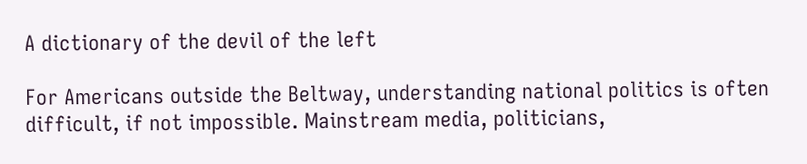A dictionary of the devil of the left

For Americans outside the Beltway, understanding national politics is often difficult, if not impossible. Mainstream media, politicians,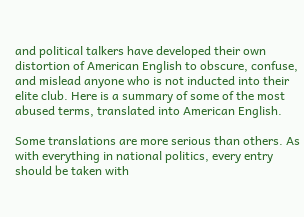and political talkers have developed their own distortion of American English to obscure, confuse, and mislead anyone who is not inducted into their elite club. Here is a summary of some of the most abused terms, translated into American English.

Some translations are more serious than others. As with everything in national politics, every entry should be taken with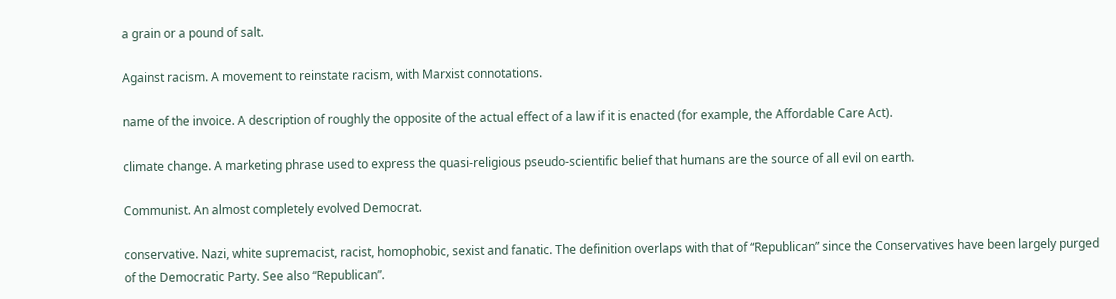a grain or a pound of salt.

Against racism. A movement to reinstate racism, with Marxist connotations.

name of the invoice. A description of roughly the opposite of the actual effect of a law if it is enacted (for example, the Affordable Care Act).

climate change. A marketing phrase used to express the quasi-religious pseudo-scientific belief that humans are the source of all evil on earth.

Communist. An almost completely evolved Democrat.

conservative. Nazi, white supremacist, racist, homophobic, sexist and fanatic. The definition overlaps with that of “Republican” since the Conservatives have been largely purged of the Democratic Party. See also “Republican”.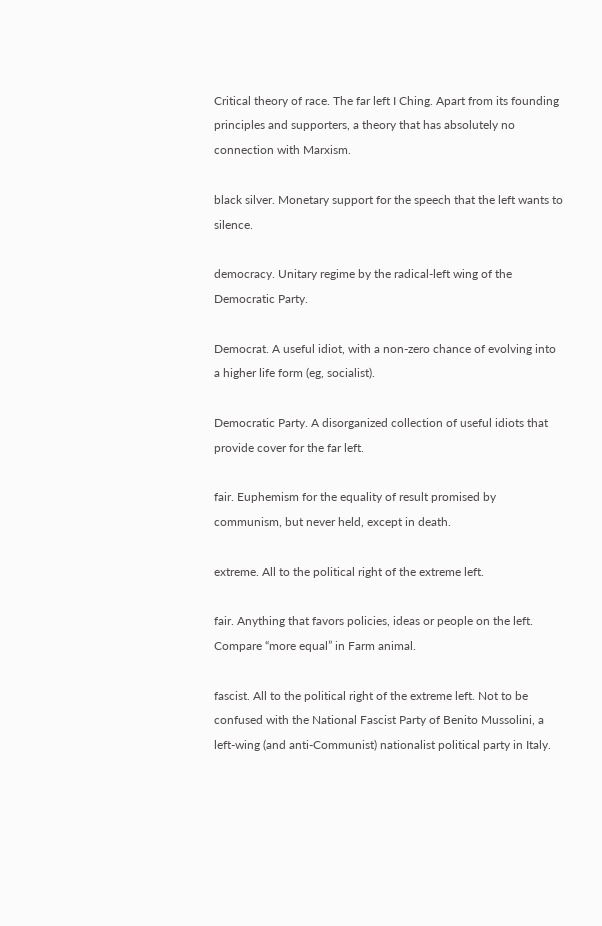Critical theory of race. The far left I Ching. Apart from its founding principles and supporters, a theory that has absolutely no connection with Marxism.

black silver. Monetary support for the speech that the left wants to silence.

democracy. Unitary regime by the radical-left wing of the Democratic Party.

Democrat. A useful idiot, with a non-zero chance of evolving into a higher life form (eg, socialist).

Democratic Party. A disorganized collection of useful idiots that provide cover for the far left.

fair. Euphemism for the equality of result promised by communism, but never held, except in death.

extreme. All to the political right of the extreme left.

fair. Anything that favors policies, ideas or people on the left. Compare “more equal” in Farm animal.

fascist. All to the political right of the extreme left. Not to be confused with the National Fascist Party of Benito Mussolini, a left-wing (and anti-Communist) nationalist political party in Italy.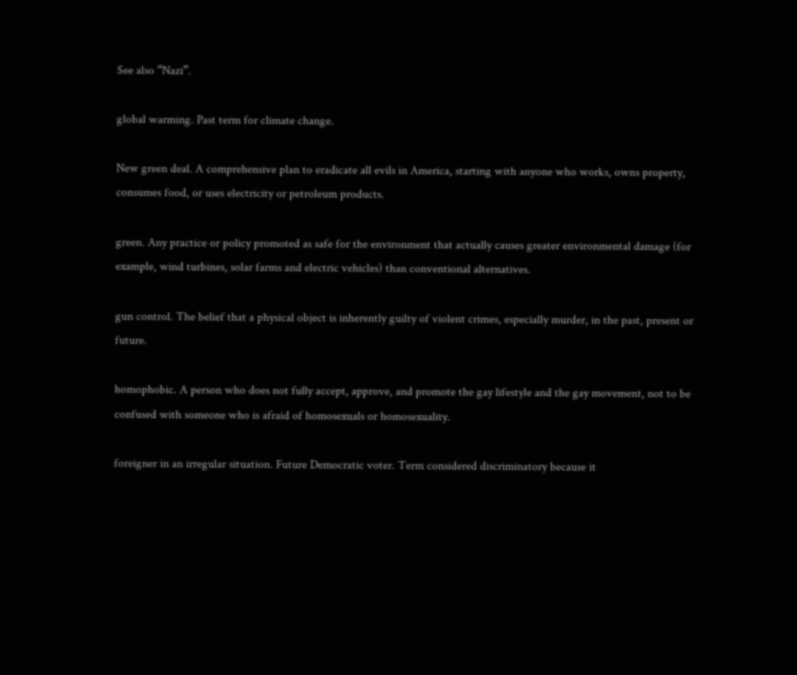See also “Nazi”.

global warming. Past term for climate change.

New green deal. A comprehensive plan to eradicate all evils in America, starting with anyone who works, owns property, consumes food, or uses electricity or petroleum products.

green. Any practice or policy promoted as safe for the environment that actually causes greater environmental damage (for example, wind turbines, solar farms and electric vehicles) than conventional alternatives.

gun control. The belief that a physical object is inherently guilty of violent crimes, especially murder, in the past, present or future.

homophobic. A person who does not fully accept, approve, and promote the gay lifestyle and the gay movement, not to be confused with someone who is afraid of homosexuals or homosexuality.

foreigner in an irregular situation. Future Democratic voter. Term considered discriminatory because it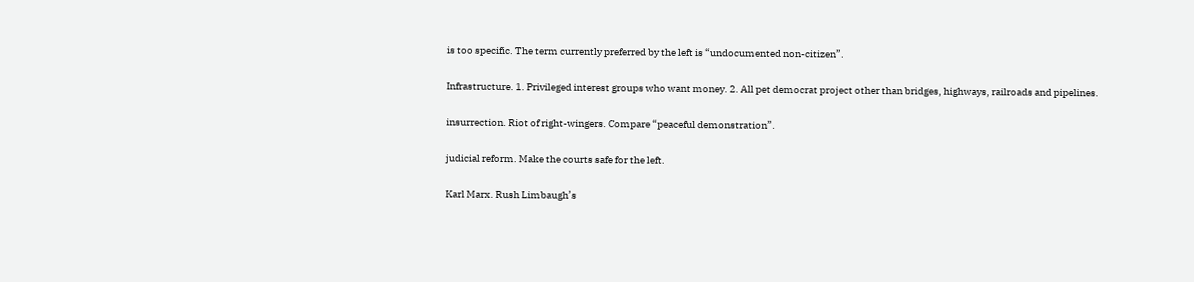is too specific. The term currently preferred by the left is “undocumented non-citizen”.

Infrastructure. 1. Privileged interest groups who want money. 2. All pet democrat project other than bridges, highways, railroads and pipelines.

insurrection. Riot of right-wingers. Compare “peaceful demonstration”.

judicial reform. Make the courts safe for the left.

Karl Marx. Rush Limbaugh’s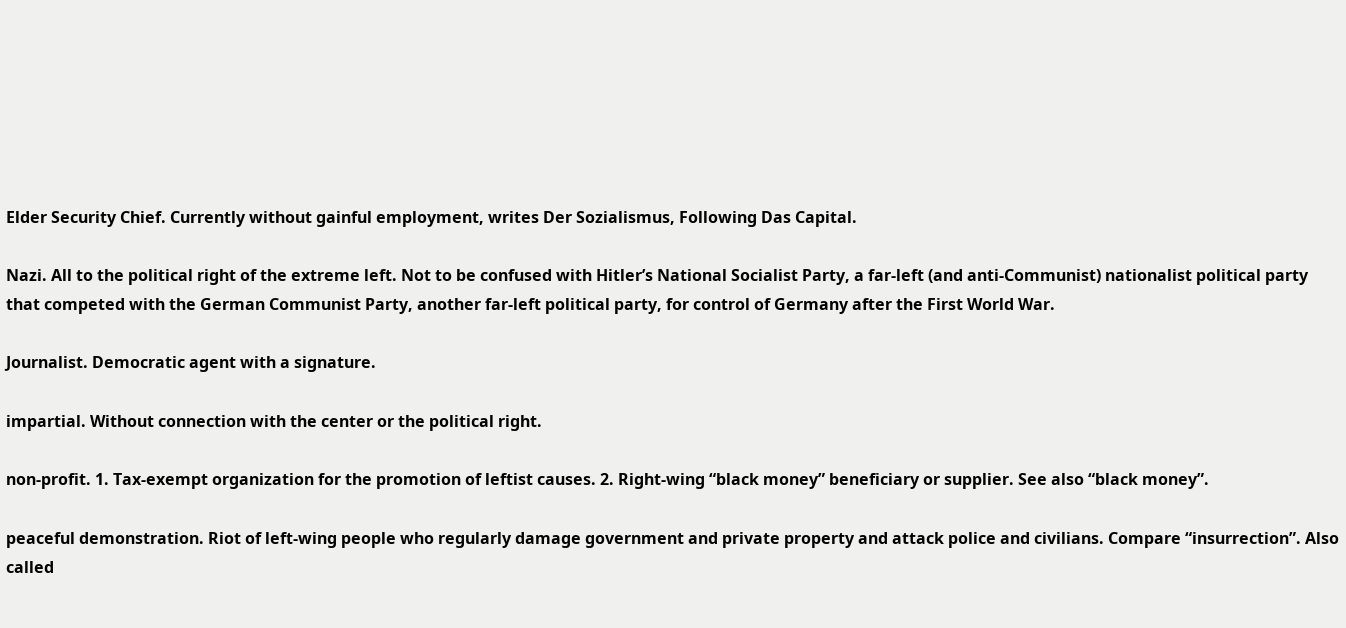Elder Security Chief. Currently without gainful employment, writes Der Sozialismus, Following Das Capital.

Nazi. All to the political right of the extreme left. Not to be confused with Hitler’s National Socialist Party, a far-left (and anti-Communist) nationalist political party that competed with the German Communist Party, another far-left political party, for control of Germany after the First World War.

Journalist. Democratic agent with a signature.

impartial. Without connection with the center or the political right.

non-profit. 1. Tax-exempt organization for the promotion of leftist causes. 2. Right-wing “black money” beneficiary or supplier. See also “black money”.

peaceful demonstration. Riot of left-wing people who regularly damage government and private property and attack police and civilians. Compare “insurrection”. Also called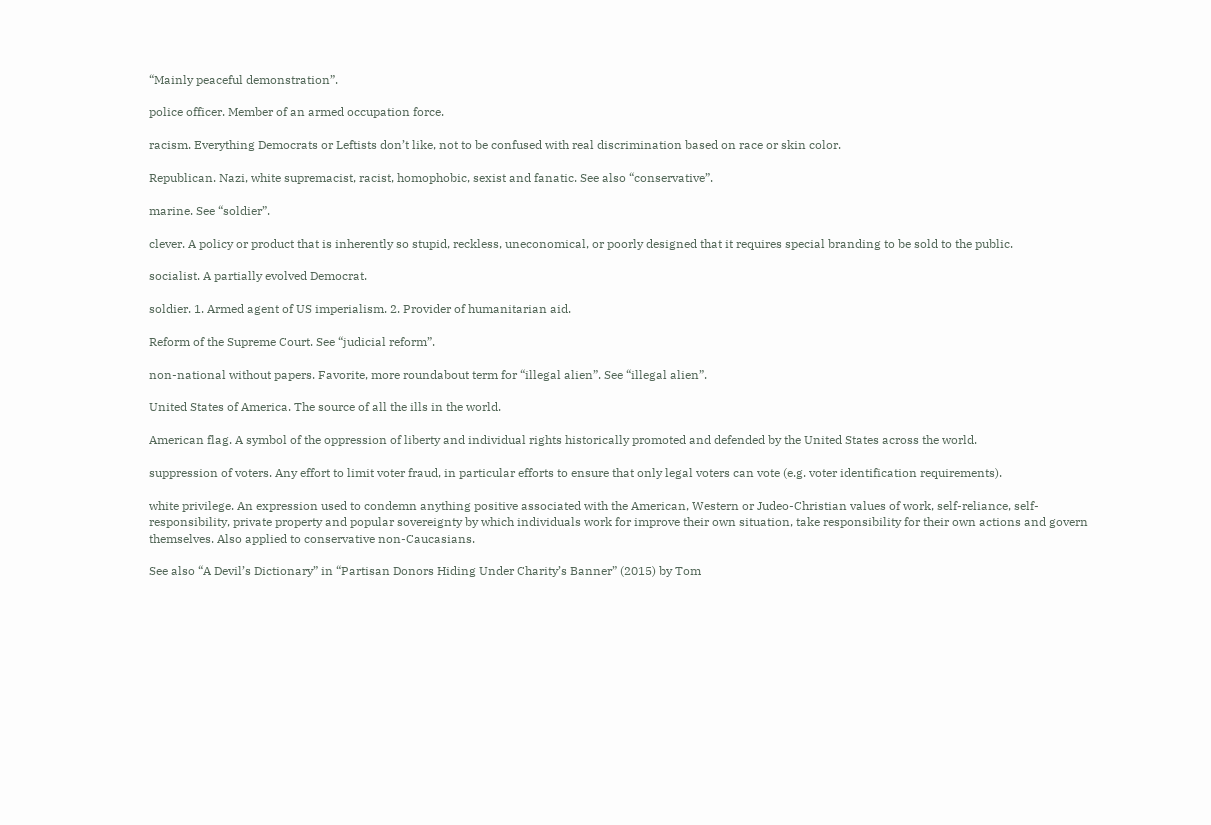“Mainly peaceful demonstration”.

police officer. Member of an armed occupation force.

racism. Everything Democrats or Leftists don’t like, not to be confused with real discrimination based on race or skin color.

Republican. Nazi, white supremacist, racist, homophobic, sexist and fanatic. See also “conservative”.

marine. See “soldier”.

clever. A policy or product that is inherently so stupid, reckless, uneconomical, or poorly designed that it requires special branding to be sold to the public.

socialist. A partially evolved Democrat.

soldier. 1. Armed agent of US imperialism. 2. Provider of humanitarian aid.

Reform of the Supreme Court. See “judicial reform”.

non-national without papers. Favorite, more roundabout term for “illegal alien”. See “illegal alien”.

United States of America. The source of all the ills in the world.

American flag. A symbol of the oppression of liberty and individual rights historically promoted and defended by the United States across the world.

suppression of voters. Any effort to limit voter fraud, in particular efforts to ensure that only legal voters can vote (e.g. voter identification requirements).

white privilege. An expression used to condemn anything positive associated with the American, Western or Judeo-Christian values of work, self-reliance, self-responsibility, private property and popular sovereignty by which individuals work for improve their own situation, take responsibility for their own actions and govern themselves. Also applied to conservative non-Caucasians.

See also “A Devil’s Dictionary” in “Partisan Donors Hiding Under Charity’s Banner” (2015) by Tom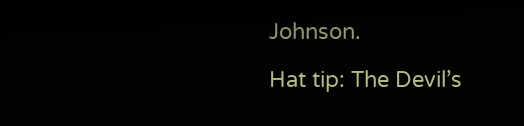Johnson.

Hat tip: The Devil’s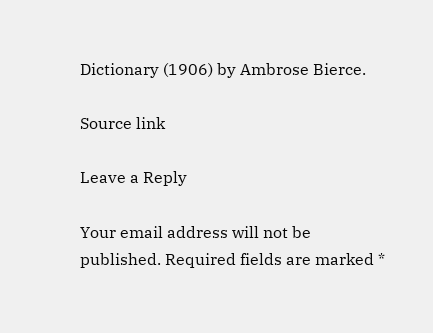Dictionary (1906) by Ambrose Bierce.

Source link

Leave a Reply

Your email address will not be published. Required fields are marked *